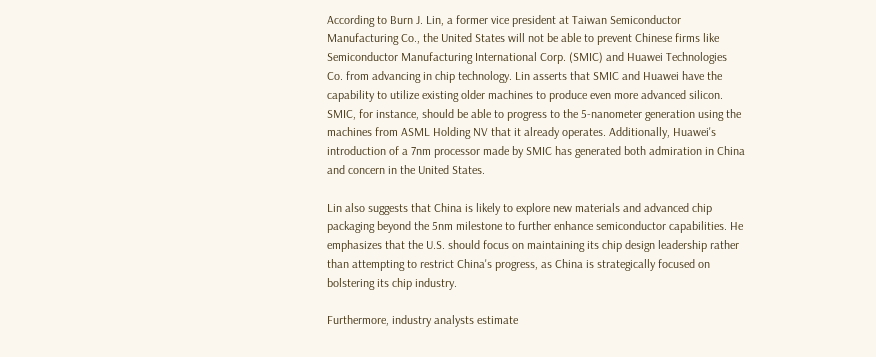According to Burn J. Lin, a former vice president at Taiwan Semiconductor Manufacturing Co., the United States will not be able to prevent Chinese firms like Semiconductor Manufacturing International Corp. (SMIC) and Huawei Technologies Co. from advancing in chip technology. Lin asserts that SMIC and Huawei have the capability to utilize existing older machines to produce even more advanced silicon. SMIC, for instance, should be able to progress to the 5-nanometer generation using the machines from ASML Holding NV that it already operates. Additionally, Huawei's introduction of a 7nm processor made by SMIC has generated both admiration in China and concern in the United States.

Lin also suggests that China is likely to explore new materials and advanced chip packaging beyond the 5nm milestone to further enhance semiconductor capabilities. He emphasizes that the U.S. should focus on maintaining its chip design leadership rather than attempting to restrict China's progress, as China is strategically focused on bolstering its chip industry.

Furthermore, industry analysts estimate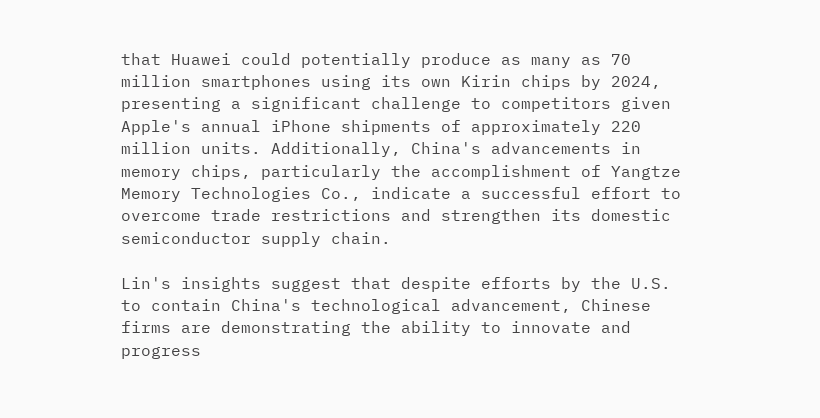that Huawei could potentially produce as many as 70 million smartphones using its own Kirin chips by 2024, presenting a significant challenge to competitors given Apple's annual iPhone shipments of approximately 220 million units. Additionally, China's advancements in memory chips, particularly the accomplishment of Yangtze Memory Technologies Co., indicate a successful effort to overcome trade restrictions and strengthen its domestic semiconductor supply chain.

Lin's insights suggest that despite efforts by the U.S. to contain China's technological advancement, Chinese firms are demonstrating the ability to innovate and progress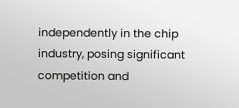independently in the chip industry, posing significant competition and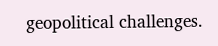geopolitical challenges.